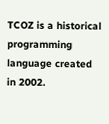TCOZ is a historical programming language created in 2002.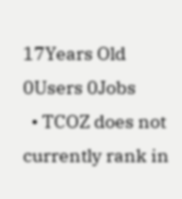17Years Old 0Users 0Jobs
  • TCOZ does not currently rank in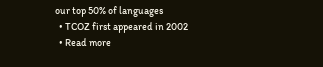our top 50% of languages
  • TCOZ first appeared in 2002
  • Read more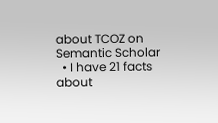about TCOZ on Semantic Scholar
  • I have 21 facts about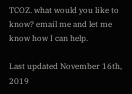TCOZ. what would you like to know? email me and let me know how I can help.

Last updated November 16th, 2019